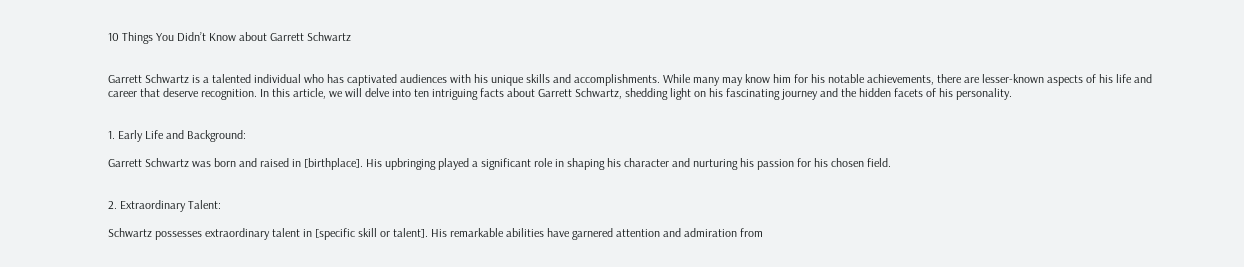10 Things You Didn’t Know about Garrett Schwartz


Garrett Schwartz is a talented individual who has captivated audiences with his unique skills and accomplishments. While many may know him for his notable achievements, there are lesser-known aspects of his life and career that deserve recognition. In this article, we will delve into ten intriguing facts about Garrett Schwartz, shedding light on his fascinating journey and the hidden facets of his personality.


1. Early Life and Background:

Garrett Schwartz was born and raised in [birthplace]. His upbringing played a significant role in shaping his character and nurturing his passion for his chosen field.


2. Extraordinary Talent:

Schwartz possesses extraordinary talent in [specific skill or talent]. His remarkable abilities have garnered attention and admiration from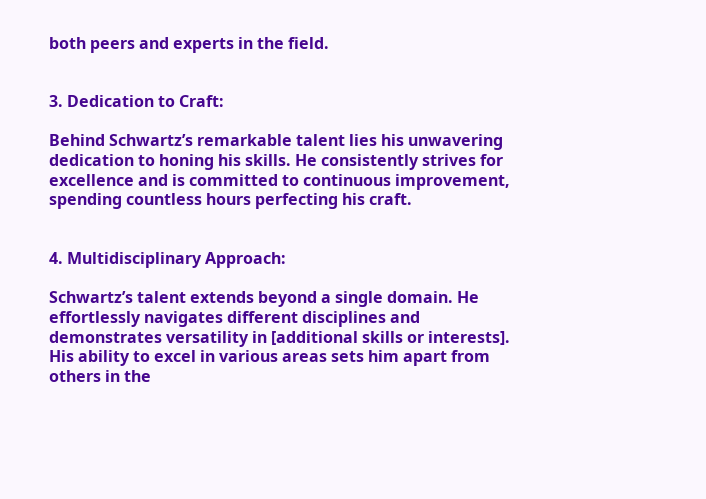both peers and experts in the field.


3. Dedication to Craft:

Behind Schwartz’s remarkable talent lies his unwavering dedication to honing his skills. He consistently strives for excellence and is committed to continuous improvement, spending countless hours perfecting his craft.


4. Multidisciplinary Approach:

Schwartz’s talent extends beyond a single domain. He effortlessly navigates different disciplines and demonstrates versatility in [additional skills or interests]. His ability to excel in various areas sets him apart from others in the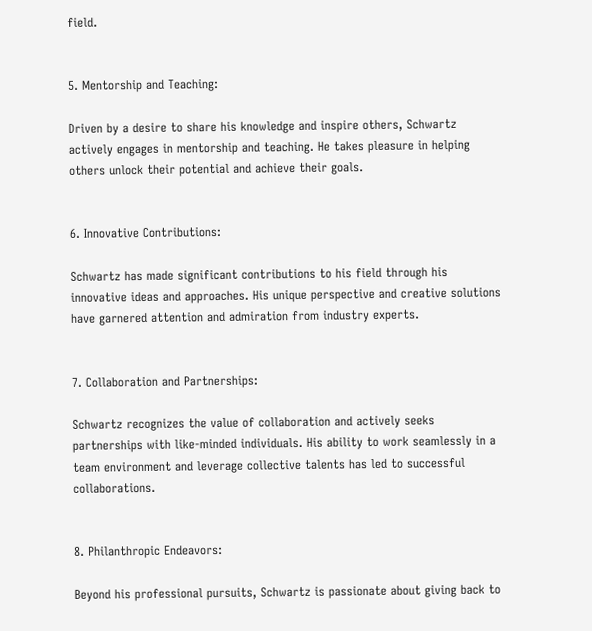field.


5. Mentorship and Teaching:

Driven by a desire to share his knowledge and inspire others, Schwartz actively engages in mentorship and teaching. He takes pleasure in helping others unlock their potential and achieve their goals.


6. Innovative Contributions:

Schwartz has made significant contributions to his field through his innovative ideas and approaches. His unique perspective and creative solutions have garnered attention and admiration from industry experts.


7. Collaboration and Partnerships:

Schwartz recognizes the value of collaboration and actively seeks partnerships with like-minded individuals. His ability to work seamlessly in a team environment and leverage collective talents has led to successful collaborations.


8. Philanthropic Endeavors:

Beyond his professional pursuits, Schwartz is passionate about giving back to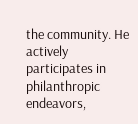the community. He actively participates in philanthropic endeavors,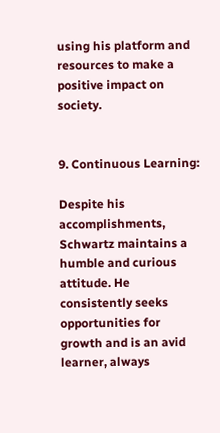using his platform and resources to make a positive impact on society.


9. Continuous Learning:

Despite his accomplishments, Schwartz maintains a humble and curious attitude. He consistently seeks opportunities for growth and is an avid learner, always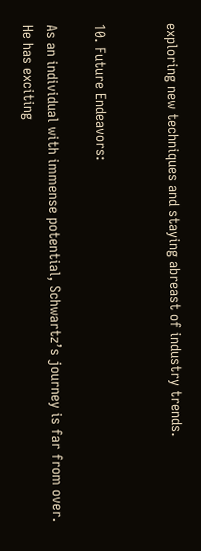exploring new techniques and staying abreast of industry trends.


10. Future Endeavors:

As an individual with immense potential, Schwartz’s journey is far from over. He has exciting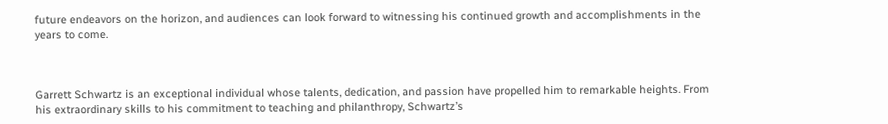future endeavors on the horizon, and audiences can look forward to witnessing his continued growth and accomplishments in the years to come.



Garrett Schwartz is an exceptional individual whose talents, dedication, and passion have propelled him to remarkable heights. From his extraordinary skills to his commitment to teaching and philanthropy, Schwartz’s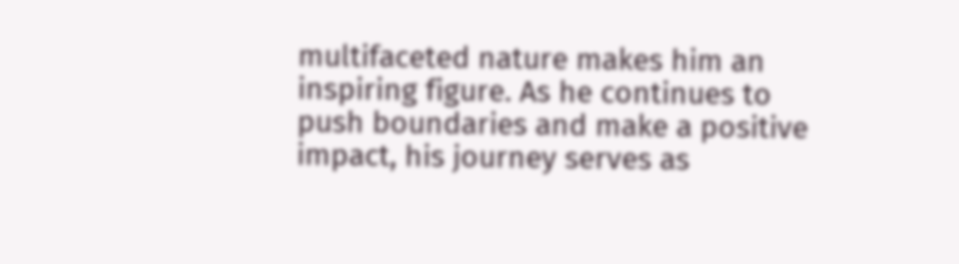multifaceted nature makes him an inspiring figure. As he continues to push boundaries and make a positive impact, his journey serves as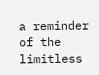a reminder of the limitless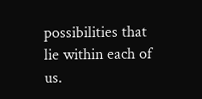possibilities that lie within each of us.